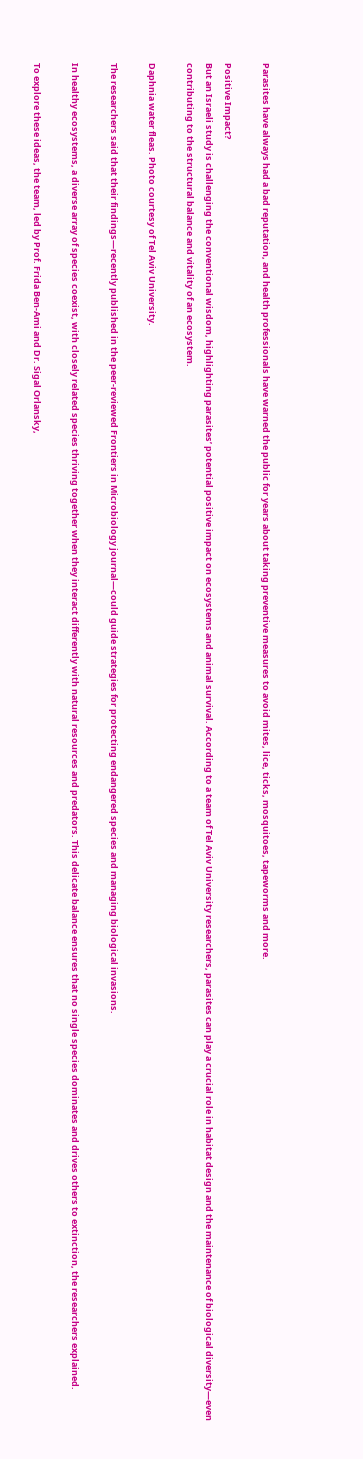Parasites have always had a bad reputation, and health professionals have warned the public for years about taking preventive measures to avoid mites, lice, ticks, mosquitoes, tapeworms and more.

Positive Impact?
But an Israeli study is challenging the conventional wisdom, highlighting parasites’ potential positive impact on ecosystems and animal survival. According to a team of Tel Aviv University researchers, parasites can play a crucial role in habitat design and the maintenance of biological diversity—even contributing to the structural balance and vitality of an ecosystem.

Daphnia water fleas. Photo courtesy of Tel Aviv University.

The researchers said that their findings—recently published in the peer-reviewed Frontiers in Microbiology journal—could guide strategies for protecting endangered species and managing biological invasions.

In healthy ecosystems, a diverse array of species coexist, with closely related species thriving together when they interact differently with natural resources and predators. This delicate balance ensures that no single species dominates and drives others to extinction, the researchers explained.

To explore these ideas, the team, led by Prof. Frida Ben-Ami and Dr. Sigal Orlansky,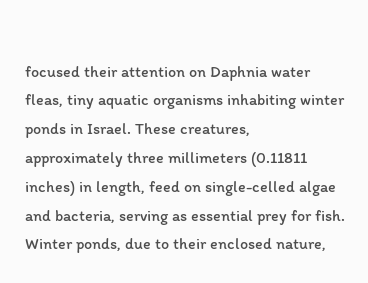focused their attention on Daphnia water fleas, tiny aquatic organisms inhabiting winter ponds in Israel. These creatures, approximately three millimeters (0.11811 inches) in length, feed on single-celled algae and bacteria, serving as essential prey for fish. Winter ponds, due to their enclosed nature,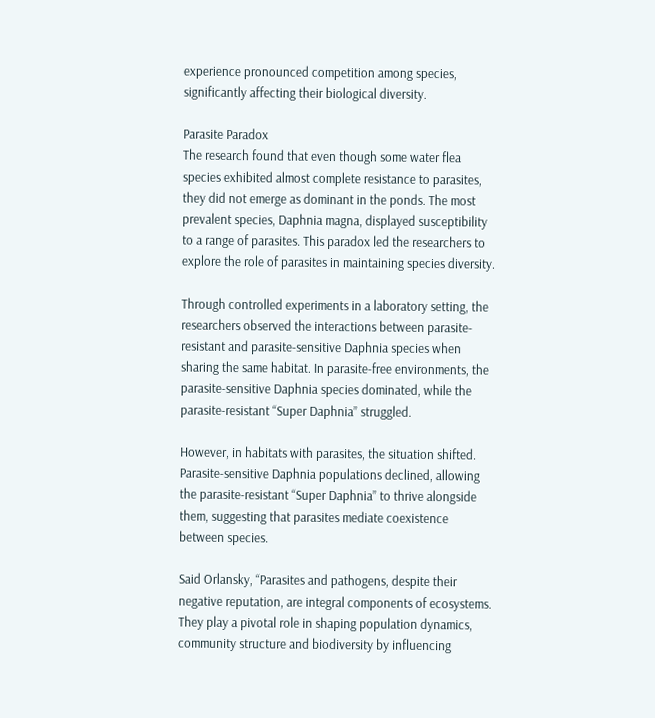experience pronounced competition among species, significantly affecting their biological diversity.

Parasite Paradox
The research found that even though some water flea species exhibited almost complete resistance to parasites, they did not emerge as dominant in the ponds. The most prevalent species, Daphnia magna, displayed susceptibility to a range of parasites. This paradox led the researchers to explore the role of parasites in maintaining species diversity.

Through controlled experiments in a laboratory setting, the researchers observed the interactions between parasite-resistant and parasite-sensitive Daphnia species when sharing the same habitat. In parasite-free environments, the parasite-sensitive Daphnia species dominated, while the parasite-resistant “Super Daphnia” struggled.

However, in habitats with parasites, the situation shifted. Parasite-sensitive Daphnia populations declined, allowing the parasite-resistant “Super Daphnia” to thrive alongside them, suggesting that parasites mediate coexistence between species.

Said Orlansky, “Parasites and pathogens, despite their negative reputation, are integral components of ecosystems. They play a pivotal role in shaping population dynamics, community structure and biodiversity by influencing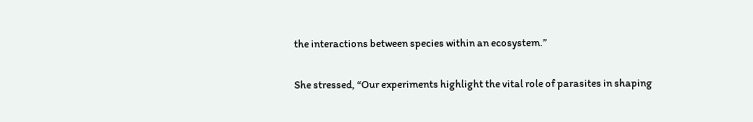the interactions between species within an ecosystem.”

She stressed, “Our experiments highlight the vital role of parasites in shaping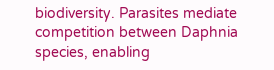biodiversity. Parasites mediate competition between Daphnia species, enabling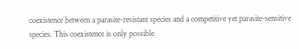coexistence between a parasite-resistant species and a competitive yet parasite-sensitive species. This coexistence is only possible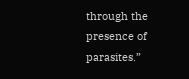through the presence of parasites.”